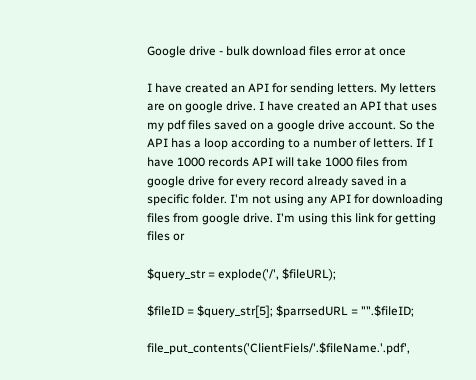Google drive - bulk download files error at once

I have created an API for sending letters. My letters are on google drive. I have created an API that uses my pdf files saved on a google drive account. So the API has a loop according to a number of letters. If I have 1000 records API will take 1000 files from google drive for every record already saved in a specific folder. I'm not using any API for downloading files from google drive. I'm using this link for getting files or

$query_str = explode('/', $fileURL);

$fileID = $query_str[5]; $parrsedURL = "".$fileID;

file_put_contents('ClientFiels/'.$fileName.'.pdf',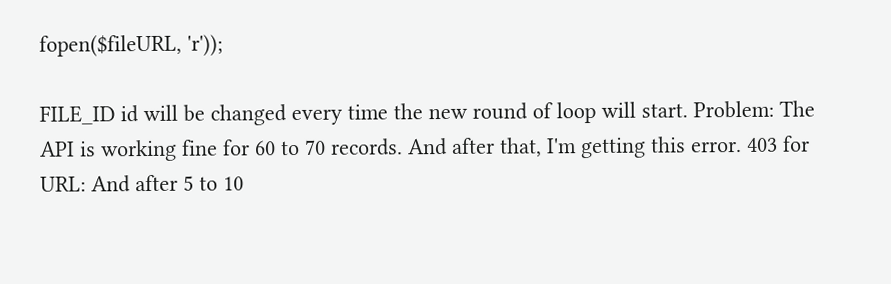fopen($fileURL, 'r'));

FILE_ID id will be changed every time the new round of loop will start. Problem: The API is working fine for 60 to 70 records. And after that, I'm getting this error. 403 for URL: And after 5 to 10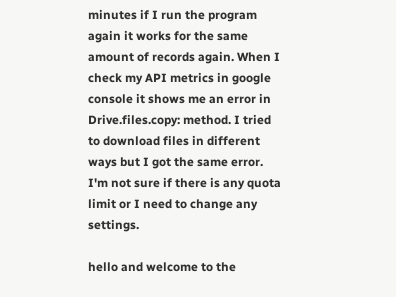minutes if I run the program again it works for the same amount of records again. When I check my API metrics in google console it shows me an error in Drive.files.copy: method. I tried to download files in different ways but I got the same error. I'm not sure if there is any quota limit or I need to change any settings.

hello and welcome to the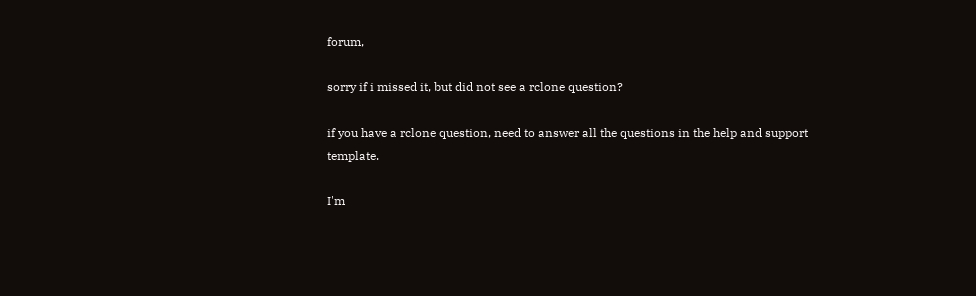forum,

sorry if i missed it, but did not see a rclone question?

if you have a rclone question, need to answer all the questions in the help and support template.

I'm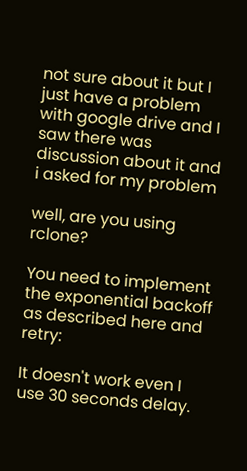not sure about it but I just have a problem with google drive and I saw there was discussion about it and i asked for my problem

well, are you using rclone?

You need to implement the exponential backoff as described here and retry:

It doesn't work even I use 30 seconds delay.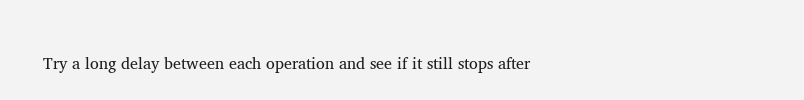Try a long delay between each operation and see if it still stops after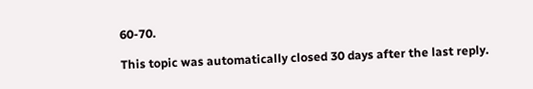60-70.

This topic was automatically closed 30 days after the last reply.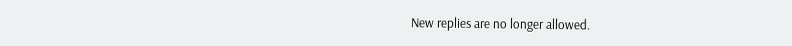New replies are no longer allowed.